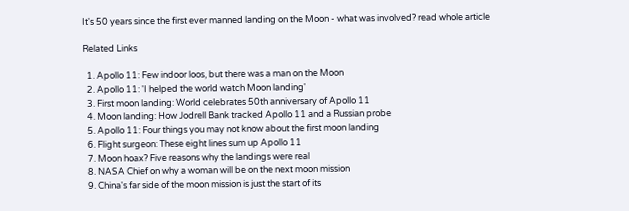It's 50 years since the first ever manned landing on the Moon - what was involved? read whole article

Related Links

  1. Apollo 11: Few indoor loos, but there was a man on the Moon
  2. Apollo 11: 'I helped the world watch Moon landing'
  3. First moon landing: World celebrates 50th anniversary of Apollo 11
  4. Moon landing: How Jodrell Bank tracked Apollo 11 and a Russian probe
  5. Apollo 11: Four things you may not know about the first moon landing
  6. Flight surgeon: These eight lines sum up Apollo 11
  7. Moon hoax? Five reasons why the landings were real
  8. NASA Chief on why a woman will be on the next moon mission
  9. China's far side of the moon mission is just the start of its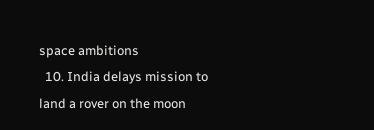space ambitions
  10. India delays mission to land a rover on the moon